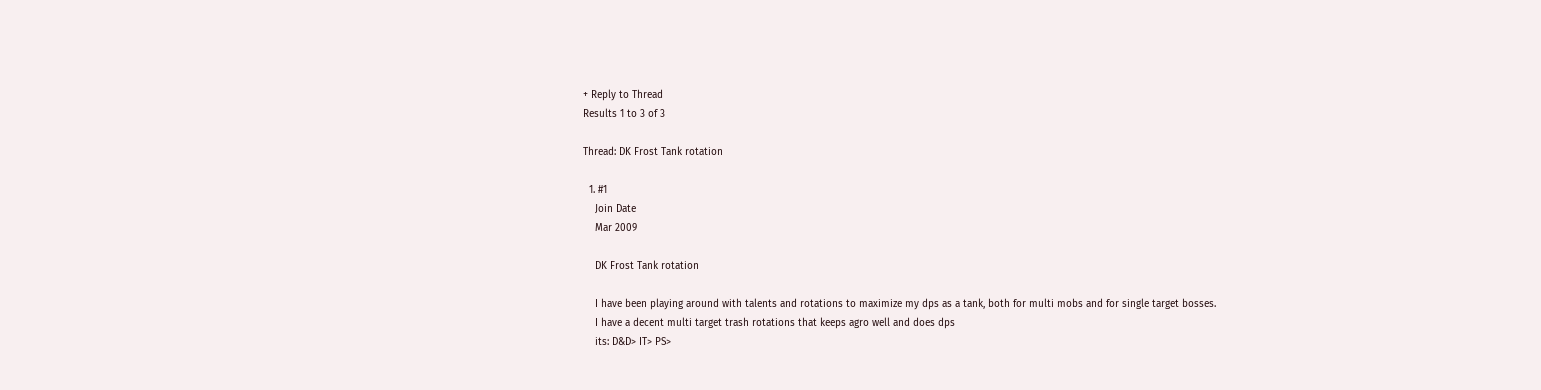+ Reply to Thread
Results 1 to 3 of 3

Thread: DK Frost Tank rotation

  1. #1
    Join Date
    Mar 2009

    DK Frost Tank rotation

    I have been playing around with talents and rotations to maximize my dps as a tank, both for multi mobs and for single target bosses.
    I have a decent multi target trash rotations that keeps agro well and does dps
    its: D&D> IT> PS>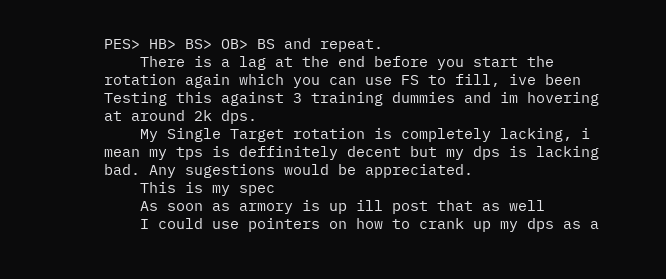PES> HB> BS> OB> BS and repeat.
    There is a lag at the end before you start the rotation again which you can use FS to fill, ive been Testing this against 3 training dummies and im hovering at around 2k dps.
    My Single Target rotation is completely lacking, i mean my tps is deffinitely decent but my dps is lacking bad. Any sugestions would be appreciated.
    This is my spec
    As soon as armory is up ill post that as well
    I could use pointers on how to crank up my dps as a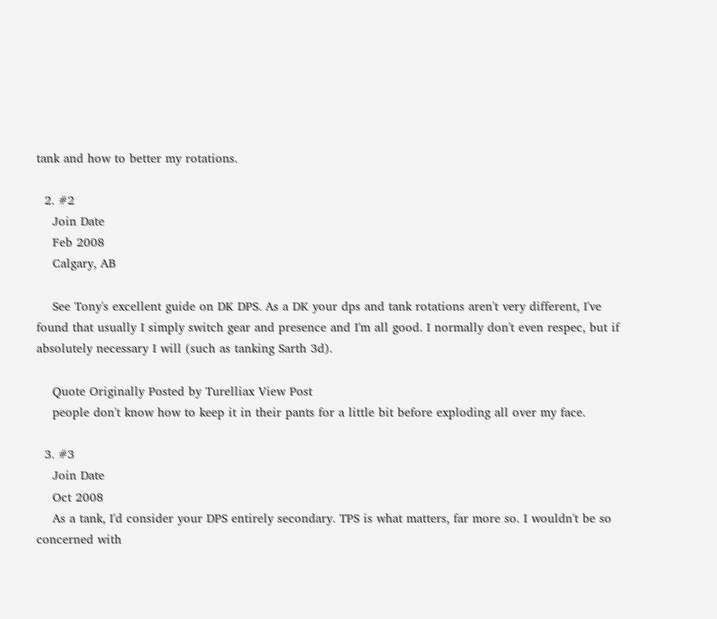tank and how to better my rotations.

  2. #2
    Join Date
    Feb 2008
    Calgary, AB

    See Tony's excellent guide on DK DPS. As a DK your dps and tank rotations aren't very different, I've found that usually I simply switch gear and presence and I'm all good. I normally don't even respec, but if absolutely necessary I will (such as tanking Sarth 3d).

    Quote Originally Posted by Turelliax View Post
    people don't know how to keep it in their pants for a little bit before exploding all over my face.

  3. #3
    Join Date
    Oct 2008
    As a tank, I'd consider your DPS entirely secondary. TPS is what matters, far more so. I wouldn't be so concerned with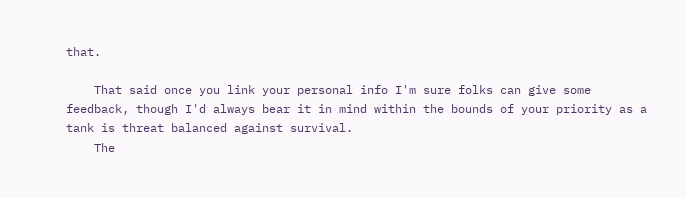that.

    That said once you link your personal info I'm sure folks can give some feedback, though I'd always bear it in mind within the bounds of your priority as a tank is threat balanced against survival.
    The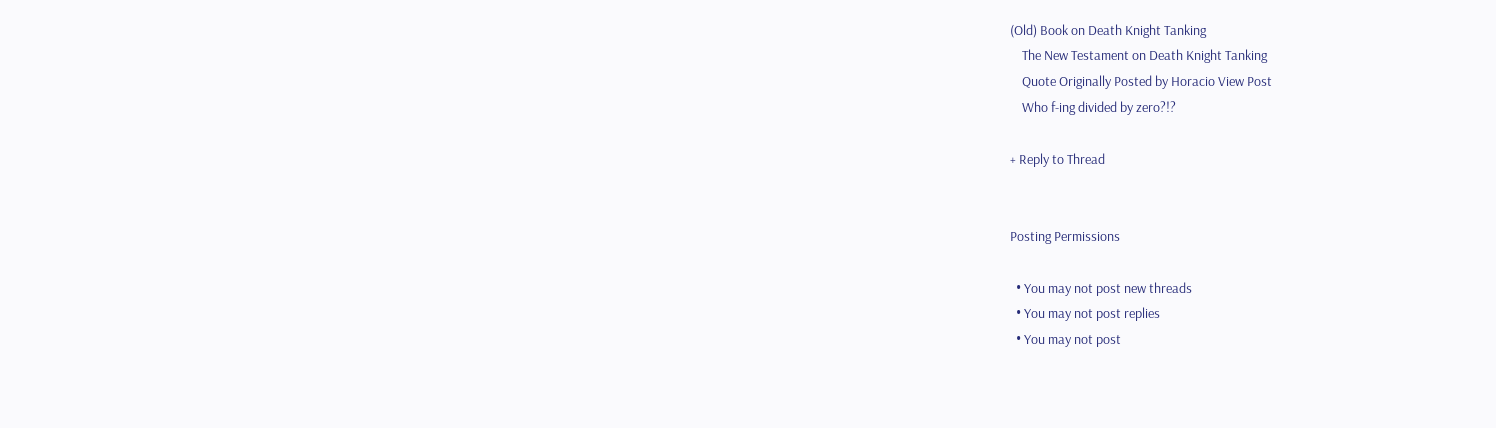(Old) Book on Death Knight Tanking
    The New Testament on Death Knight Tanking
    Quote Originally Posted by Horacio View Post
    Who f-ing divided by zero?!?

+ Reply to Thread


Posting Permissions

  • You may not post new threads
  • You may not post replies
  • You may not post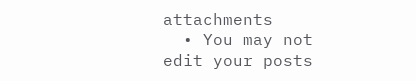attachments
  • You may not edit your posts